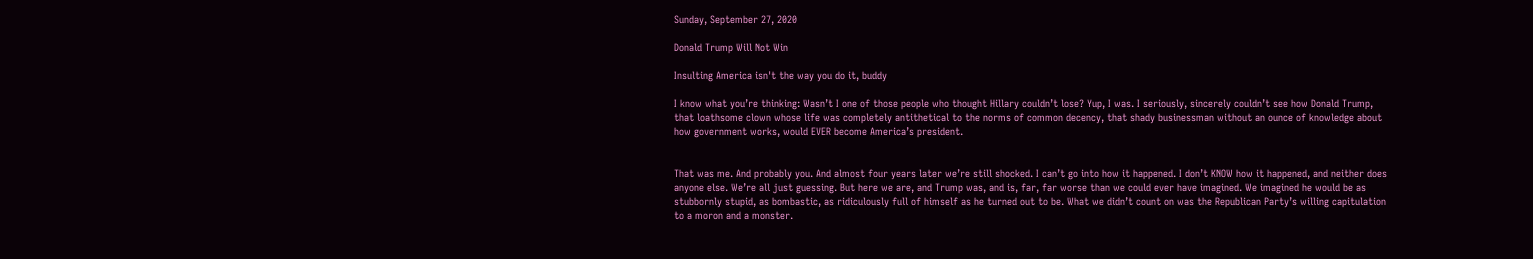Sunday, September 27, 2020

Donald Trump Will Not Win

Insulting America isn't the way you do it, buddy

I know what you’re thinking: Wasn’t I one of those people who thought Hillary couldn’t lose? Yup, I was. I seriously, sincerely couldn’t see how Donald Trump, that loathsome clown whose life was completely antithetical to the norms of common decency, that shady businessman without an ounce of knowledge about how government works, would EVER become America’s president.


That was me. And probably you. And almost four years later we’re still shocked. I can’t go into how it happened. I don’t KNOW how it happened, and neither does anyone else. We’re all just guessing. But here we are, and Trump was, and is, far, far worse than we could ever have imagined. We imagined he would be as stubbornly stupid, as bombastic, as ridiculously full of himself as he turned out to be. What we didn’t count on was the Republican Party’s willing capitulation to a moron and a monster.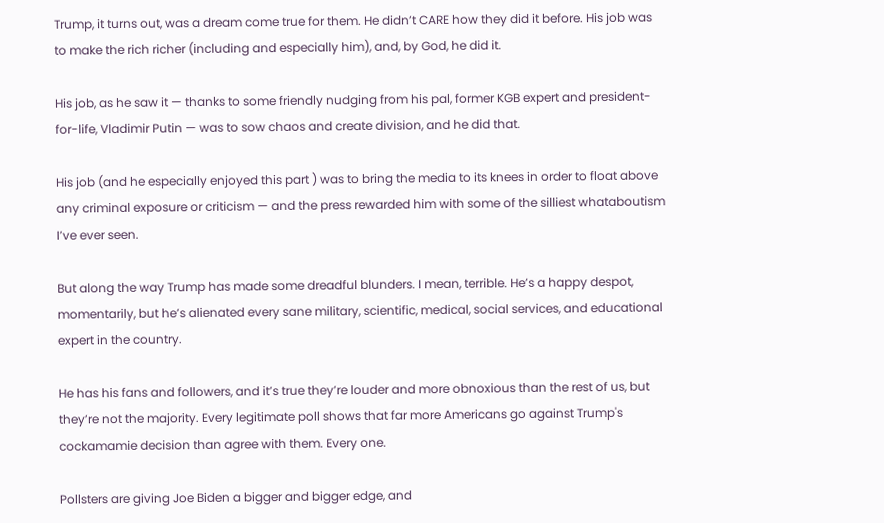Trump, it turns out, was a dream come true for them. He didn’t CARE how they did it before. His job was to make the rich richer (including and especially him), and, by God, he did it.

His job, as he saw it — thanks to some friendly nudging from his pal, former KGB expert and president-for-life, Vladimir Putin — was to sow chaos and create division, and he did that.

His job (and he especially enjoyed this part ) was to bring the media to its knees in order to float above any criminal exposure or criticism — and the press rewarded him with some of the silliest whataboutism I’ve ever seen.

But along the way Trump has made some dreadful blunders. I mean, terrible. He’s a happy despot, momentarily, but he’s alienated every sane military, scientific, medical, social services, and educational expert in the country.

He has his fans and followers, and it’s true they’re louder and more obnoxious than the rest of us, but they’re not the majority. Every legitimate poll shows that far more Americans go against Trump's cockamamie decision than agree with them. Every one.

Pollsters are giving Joe Biden a bigger and bigger edge, and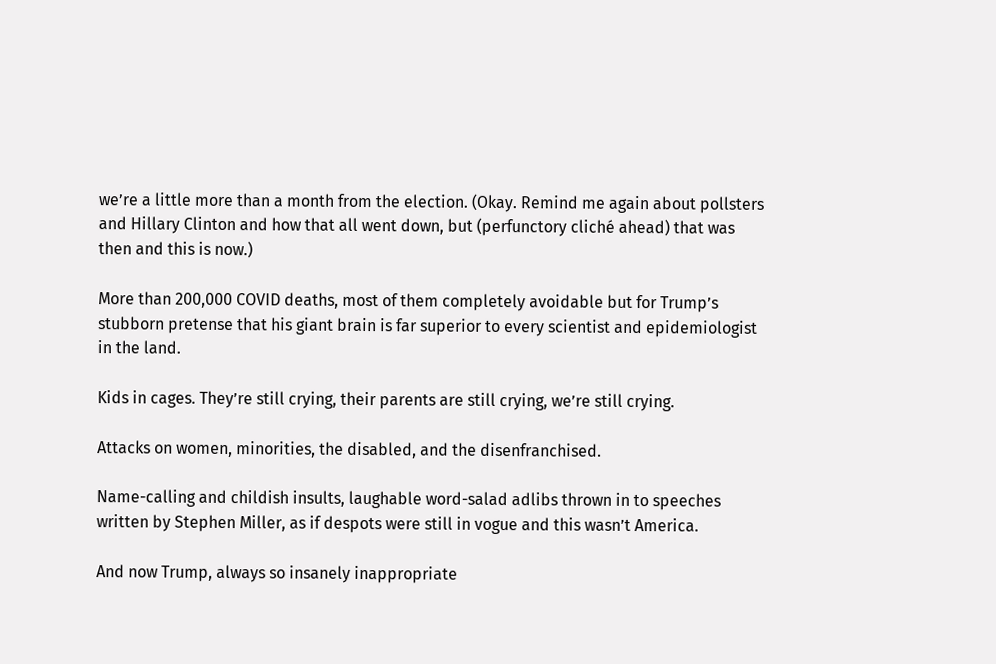we’re a little more than a month from the election. (Okay. Remind me again about pollsters and Hillary Clinton and how that all went down, but (perfunctory cliché ahead) that was then and this is now.)

More than 200,000 COVID deaths, most of them completely avoidable but for Trump’s stubborn pretense that his giant brain is far superior to every scientist and epidemiologist in the land.

Kids in cages. They’re still crying, their parents are still crying, we’re still crying.

Attacks on women, minorities, the disabled, and the disenfranchised.

Name-calling and childish insults, laughable word-salad adlibs thrown in to speeches written by Stephen Miller, as if despots were still in vogue and this wasn’t America.

And now Trump, always so insanely inappropriate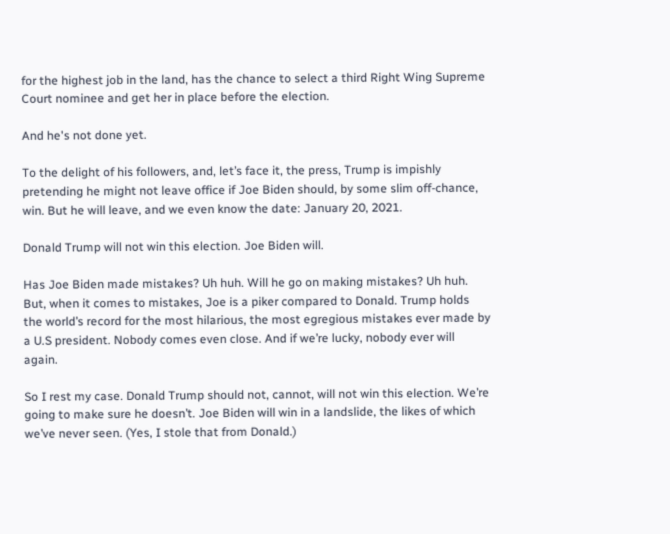for the highest job in the land, has the chance to select a third Right Wing Supreme Court nominee and get her in place before the election.

And he's not done yet.

To the delight of his followers, and, let’s face it, the press, Trump is impishly pretending he might not leave office if Joe Biden should, by some slim off-chance, win. But he will leave, and we even know the date: January 20, 2021.

Donald Trump will not win this election. Joe Biden will.

Has Joe Biden made mistakes? Uh huh. Will he go on making mistakes? Uh huh. But, when it comes to mistakes, Joe is a piker compared to Donald. Trump holds the world’s record for the most hilarious, the most egregious mistakes ever made by a U.S president. Nobody comes even close. And if we’re lucky, nobody ever will again.

So I rest my case. Donald Trump should not, cannot, will not win this election. We’re going to make sure he doesn’t. Joe Biden will win in a landslide, the likes of which we’ve never seen. (Yes, I stole that from Donald.)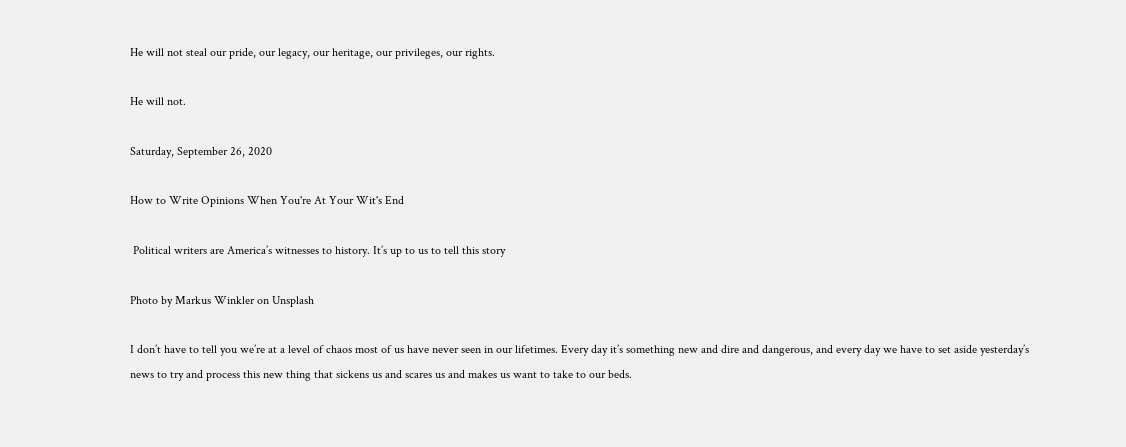He will not steal our pride, our legacy, our heritage, our privileges, our rights.

He will not.

Saturday, September 26, 2020

How to Write Opinions When You're At Your Wit's End

 Political writers are America’s witnesses to history. It’s up to us to tell this story

Photo by Markus Winkler on Unsplash

I don’t have to tell you we’re at a level of chaos most of us have never seen in our lifetimes. Every day it’s something new and dire and dangerous, and every day we have to set aside yesterday’s news to try and process this new thing that sickens us and scares us and makes us want to take to our beds.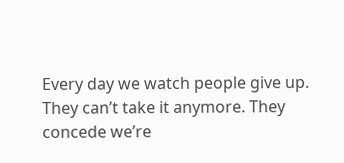Every day we watch people give up. They can’t take it anymore. They concede we’re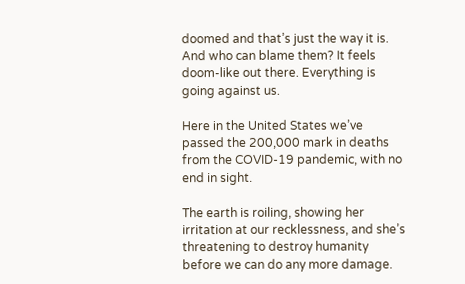doomed and that’s just the way it is. And who can blame them? It feels doom-like out there. Everything is going against us.

Here in the United States we’ve passed the 200,000 mark in deaths from the COVID-19 pandemic, with no end in sight.

The earth is roiling, showing her irritation at our recklessness, and she’s threatening to destroy humanity before we can do any more damage.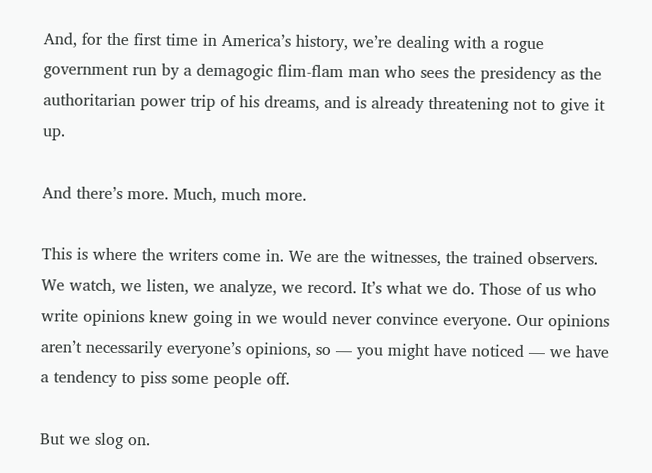And, for the first time in America’s history, we’re dealing with a rogue government run by a demagogic flim-flam man who sees the presidency as the authoritarian power trip of his dreams, and is already threatening not to give it up.

And there’s more. Much, much more.

This is where the writers come in. We are the witnesses, the trained observers. We watch, we listen, we analyze, we record. It’s what we do. Those of us who write opinions knew going in we would never convince everyone. Our opinions aren’t necessarily everyone’s opinions, so — you might have noticed — we have a tendency to piss some people off.

But we slog on.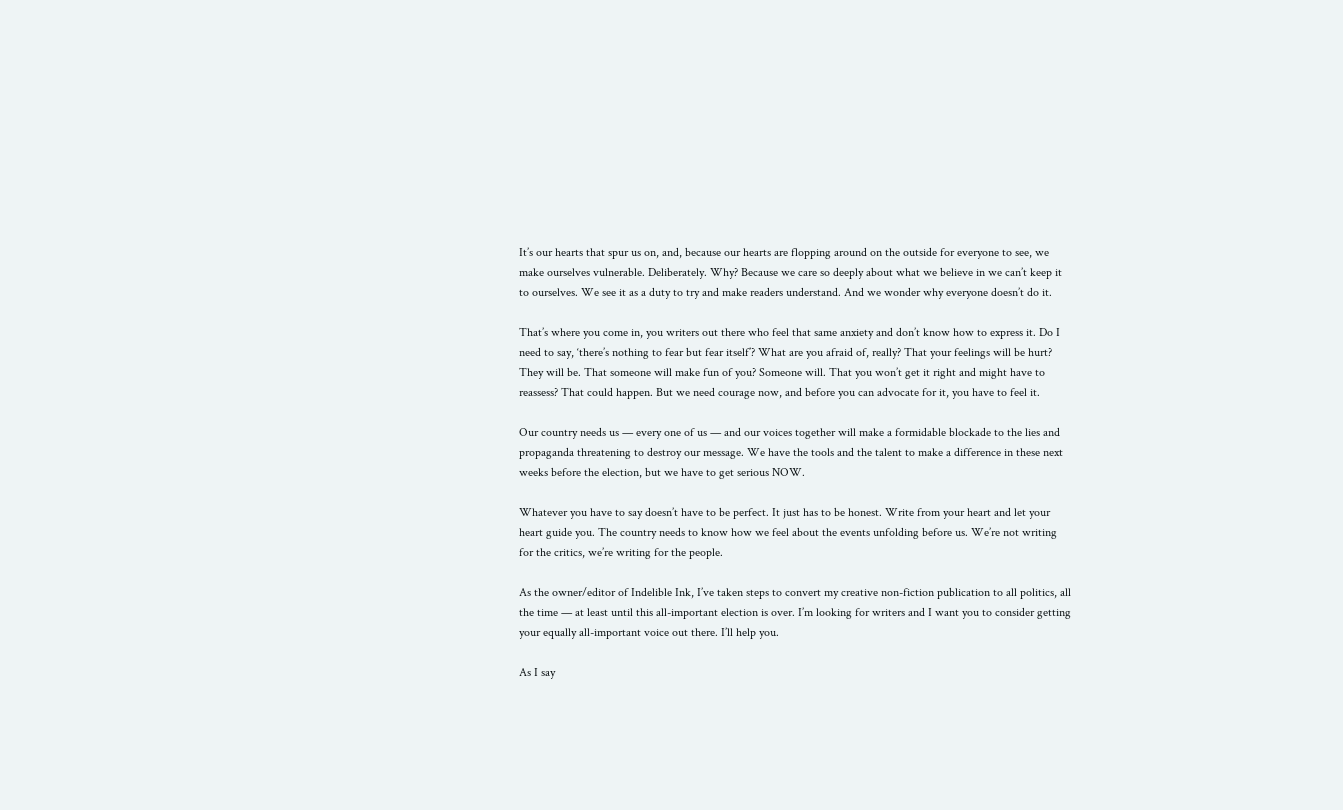It’s our hearts that spur us on, and, because our hearts are flopping around on the outside for everyone to see, we make ourselves vulnerable. Deliberately. Why? Because we care so deeply about what we believe in we can’t keep it to ourselves. We see it as a duty to try and make readers understand. And we wonder why everyone doesn’t do it.

That’s where you come in, you writers out there who feel that same anxiety and don’t know how to express it. Do I need to say, ‘there’s nothing to fear but fear itself’? What are you afraid of, really? That your feelings will be hurt? They will be. That someone will make fun of you? Someone will. That you won’t get it right and might have to reassess? That could happen. But we need courage now, and before you can advocate for it, you have to feel it.

Our country needs us — every one of us — and our voices together will make a formidable blockade to the lies and propaganda threatening to destroy our message. We have the tools and the talent to make a difference in these next weeks before the election, but we have to get serious NOW.

Whatever you have to say doesn’t have to be perfect. It just has to be honest. Write from your heart and let your heart guide you. The country needs to know how we feel about the events unfolding before us. We’re not writing for the critics, we’re writing for the people.

As the owner/editor of Indelible Ink, I’ve taken steps to convert my creative non-fiction publication to all politics, all the time — at least until this all-important election is over. I’m looking for writers and I want you to consider getting your equally all-important voice out there. I’ll help you.

As I say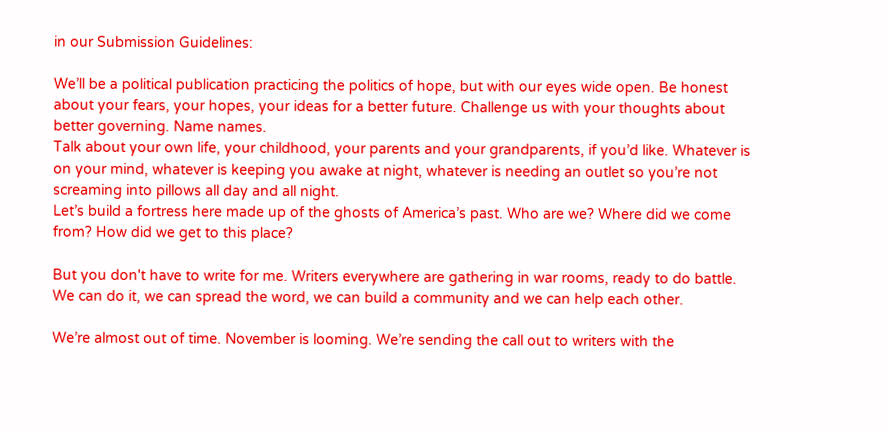in our Submission Guidelines:

We’ll be a political publication practicing the politics of hope, but with our eyes wide open. Be honest about your fears, your hopes, your ideas for a better future. Challenge us with your thoughts about better governing. Name names.
Talk about your own life, your childhood, your parents and your grandparents, if you’d like. Whatever is on your mind, whatever is keeping you awake at night, whatever is needing an outlet so you’re not screaming into pillows all day and all night.
Let’s build a fortress here made up of the ghosts of America’s past. Who are we? Where did we come from? How did we get to this place?

But you don't have to write for me. Writers everywhere are gathering in war rooms, ready to do battle. We can do it, we can spread the word, we can build a community and we can help each other.

We’re almost out of time. November is looming. We’re sending the call out to writers with the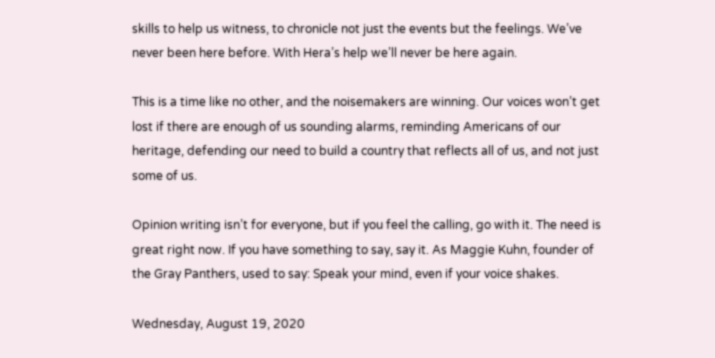skills to help us witness, to chronicle not just the events but the feelings. We’ve never been here before. With Hera’s help we’ll never be here again.

This is a time like no other, and the noisemakers are winning. Our voices won’t get lost if there are enough of us sounding alarms, reminding Americans of our heritage, defending our need to build a country that reflects all of us, and not just some of us.

Opinion writing isn’t for everyone, but if you feel the calling, go with it. The need is great right now. If you have something to say, say it. As Maggie Kuhn, founder of the Gray Panthers, used to say: Speak your mind, even if your voice shakes.

Wednesday, August 19, 2020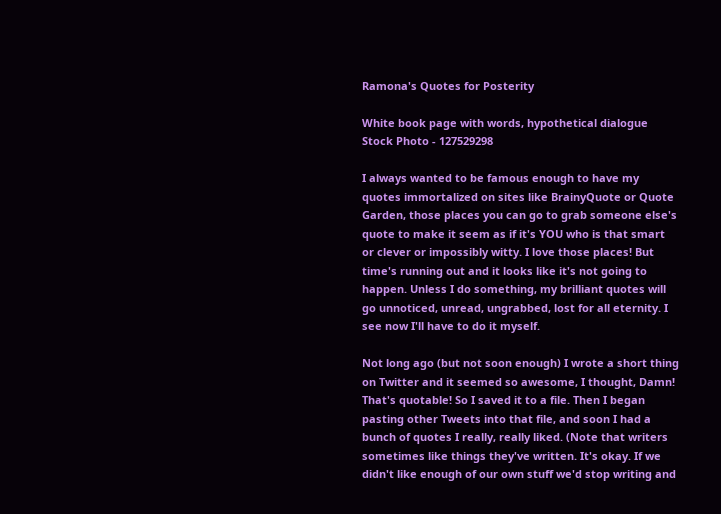Ramona's Quotes for Posterity

White book page with words, hypothetical dialogue Stock Photo - 127529298

I always wanted to be famous enough to have my quotes immortalized on sites like BrainyQuote or Quote Garden, those places you can go to grab someone else's quote to make it seem as if it's YOU who is that smart or clever or impossibly witty. I love those places! But time's running out and it looks like it's not going to happen. Unless I do something, my brilliant quotes will go unnoticed, unread, ungrabbed, lost for all eternity. I see now I'll have to do it myself.

Not long ago (but not soon enough) I wrote a short thing on Twitter and it seemed so awesome, I thought, Damn! That's quotable! So I saved it to a file. Then I began pasting other Tweets into that file, and soon I had a bunch of quotes I really, really liked. (Note that writers sometimes like things they've written. It's okay. If we didn't like enough of our own stuff we'd stop writing and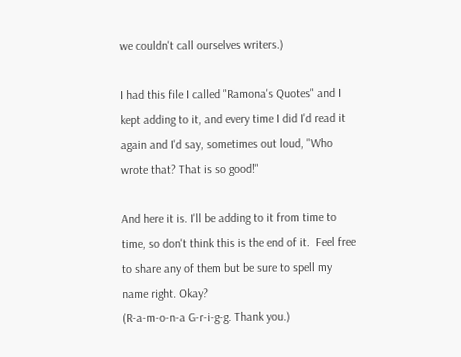we couldn't call ourselves writers.)

I had this file I called "Ramona's Quotes" and I kept adding to it, and every time I did I'd read it again and I'd say, sometimes out loud, "Who wrote that? That is so good!"

And here it is. I'll be adding to it from time to time, so don't think this is the end of it.  Feel free to share any of them but be sure to spell my name right. Okay?
(R-a-m-o-n-a G-r-i-g-g. Thank you.)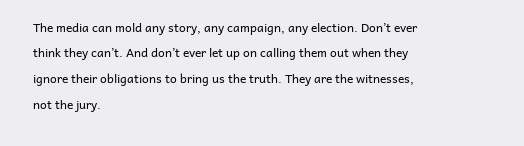The media can mold any story, any campaign, any election. Don’t ever think they can’t. And don’t ever let up on calling them out when they ignore their obligations to bring us the truth. They are the witnesses, not the jury.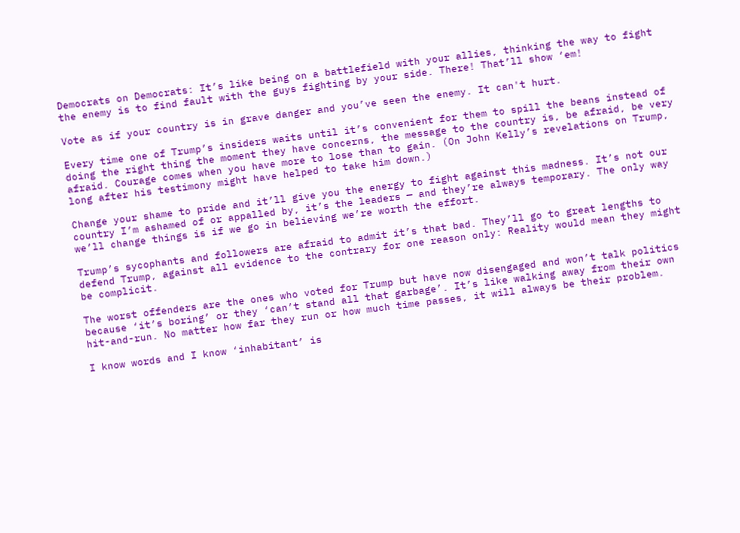Democrats on Democrats: It’s like being on a battlefield with your allies, thinking the way to fight the enemy is to find fault with the guys fighting by your side. There! That’ll show ‘em!

Vote as if your country is in grave danger and you’ve seen the enemy. It can't hurt.

Every time one of Trump’s insiders waits until it’s convenient for them to spill the beans instead of doing the right thing the moment they have concerns, the message to the country is, be afraid, be very afraid. Courage comes when you have more to lose than to gain. (On John Kelly’s revelations on Trump, long after his testimony might have helped to take him down.)

Change your shame to pride and it’ll give you the energy to fight against this madness. It’s not our country I’m ashamed of or appalled by, it’s the leaders — and they’re always temporary. The only way we’ll change things is if we go in believing we’re worth the effort.

Trump’s sycophants and followers are afraid to admit it’s that bad. They’ll go to great lengths to defend Trump, against all evidence to the contrary for one reason only: Reality would mean they might be complicit.

The worst offenders are the ones who voted for Trump but have now disengaged and won’t talk politics because ‘it’s boring’ or they ‘can’t stand all that garbage’. It’s like walking away from their own hit-and-run. No matter how far they run or how much time passes, it will always be their problem.

I know words and I know ‘inhabitant’ is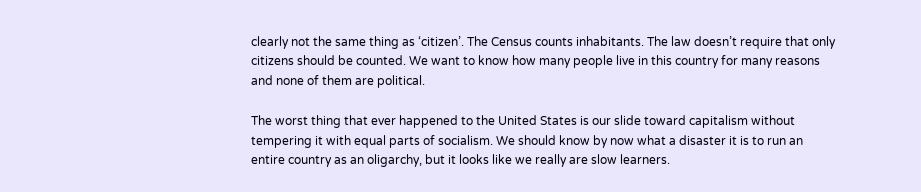clearly not the same thing as ‘citizen’. The Census counts inhabitants. The law doesn’t require that only citizens should be counted. We want to know how many people live in this country for many reasons and none of them are political.

The worst thing that ever happened to the United States is our slide toward capitalism without tempering it with equal parts of socialism. We should know by now what a disaster it is to run an entire country as an oligarchy, but it looks like we really are slow learners.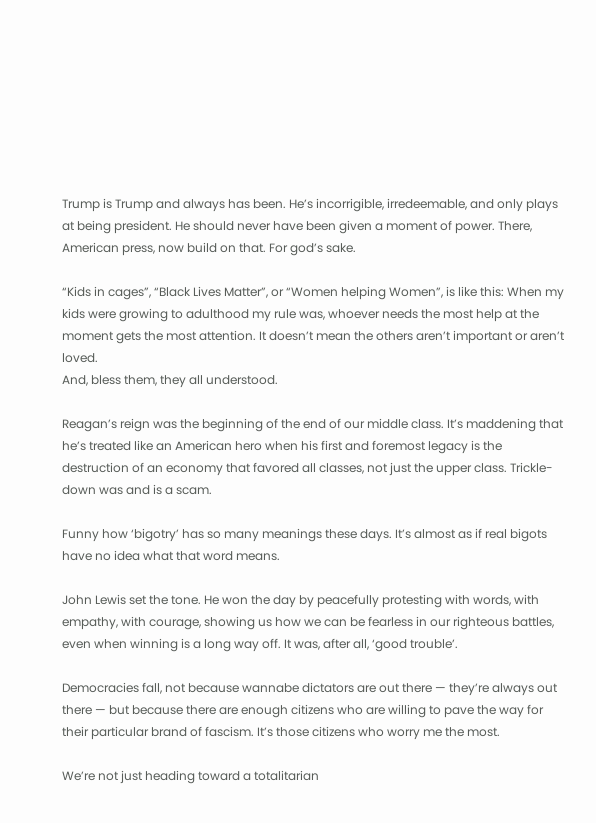Trump is Trump and always has been. He’s incorrigible, irredeemable, and only plays at being president. He should never have been given a moment of power. There, American press, now build on that. For god’s sake.

“Kids in cages”, “Black Lives Matter”, or “Women helping Women”, is like this: When my kids were growing to adulthood my rule was, whoever needs the most help at the moment gets the most attention. It doesn’t mean the others aren’t important or aren’t loved.
And, bless them, they all understood.

Reagan’s reign was the beginning of the end of our middle class. It’s maddening that he’s treated like an American hero when his first and foremost legacy is the destruction of an economy that favored all classes, not just the upper class. Trickle-down was and is a scam.

Funny how ‘bigotry’ has so many meanings these days. It’s almost as if real bigots have no idea what that word means.

John Lewis set the tone. He won the day by peacefully protesting with words, with empathy, with courage, showing us how we can be fearless in our righteous battles, even when winning is a long way off. It was, after all, ‘good trouble’.

Democracies fall, not because wannabe dictators are out there — they’re always out there — but because there are enough citizens who are willing to pave the way for their particular brand of fascism. It’s those citizens who worry me the most.

We’re not just heading toward a totalitarian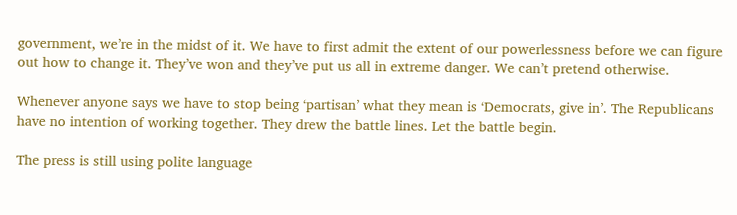government, we’re in the midst of it. We have to first admit the extent of our powerlessness before we can figure out how to change it. They’ve won and they’ve put us all in extreme danger. We can’t pretend otherwise.

Whenever anyone says we have to stop being ‘partisan’ what they mean is ‘Democrats, give in’. The Republicans have no intention of working together. They drew the battle lines. Let the battle begin.

The press is still using polite language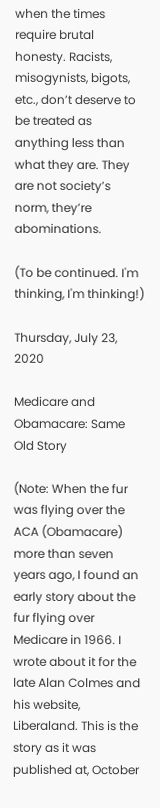when the times require brutal honesty. Racists, misogynists, bigots, etc., don’t deserve to be treated as anything less than what they are. They are not society’s norm, they’re abominations.

(To be continued. I'm thinking, I'm thinking!)

Thursday, July 23, 2020

Medicare and Obamacare: Same Old Story

(Note: When the fur was flying over the ACA (Obamacare) more than seven years ago, I found an early story about the fur flying over Medicare in 1966. I wrote about it for the late Alan Colmes and his website, Liberaland. This is the story as it was published at, October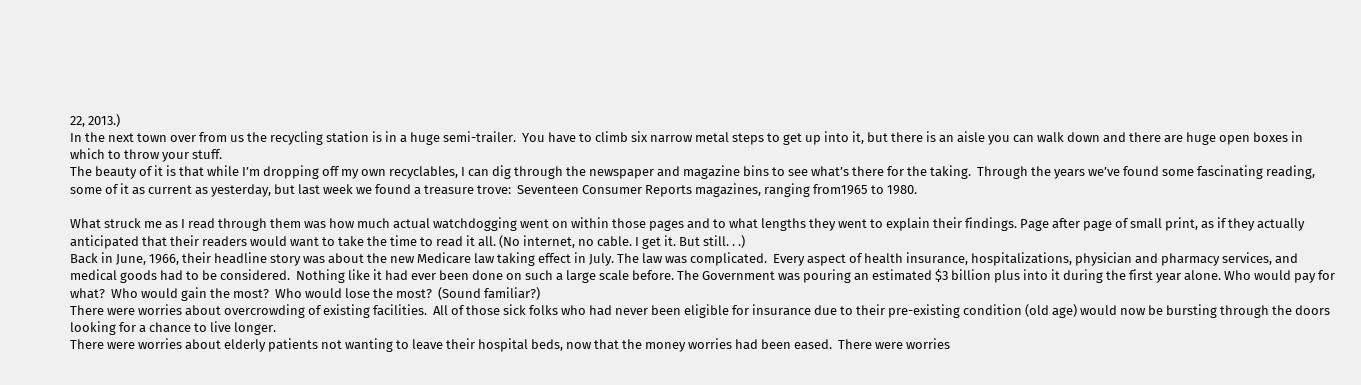22, 2013.)
In the next town over from us the recycling station is in a huge semi-trailer.  You have to climb six narrow metal steps to get up into it, but there is an aisle you can walk down and there are huge open boxes in which to throw your stuff.
The beauty of it is that while I’m dropping off my own recyclables, I can dig through the newspaper and magazine bins to see what’s there for the taking.  Through the years we’ve found some fascinating reading, some of it as current as yesterday, but last week we found a treasure trove:  Seventeen Consumer Reports magazines, ranging from1965 to 1980.

What struck me as I read through them was how much actual watchdogging went on within those pages and to what lengths they went to explain their findings. Page after page of small print, as if they actually anticipated that their readers would want to take the time to read it all. (No internet, no cable. I get it. But still. . .)
Back in June, 1966, their headline story was about the new Medicare law taking effect in July. The law was complicated.  Every aspect of health insurance, hospitalizations, physician and pharmacy services, and medical goods had to be considered.  Nothing like it had ever been done on such a large scale before. The Government was pouring an estimated $3 billion plus into it during the first year alone. Who would pay for what?  Who would gain the most?  Who would lose the most?  (Sound familiar?)
There were worries about overcrowding of existing facilities.  All of those sick folks who had never been eligible for insurance due to their pre-existing condition (old age) would now be bursting through the doors looking for a chance to live longer.
There were worries about elderly patients not wanting to leave their hospital beds, now that the money worries had been eased.  There were worries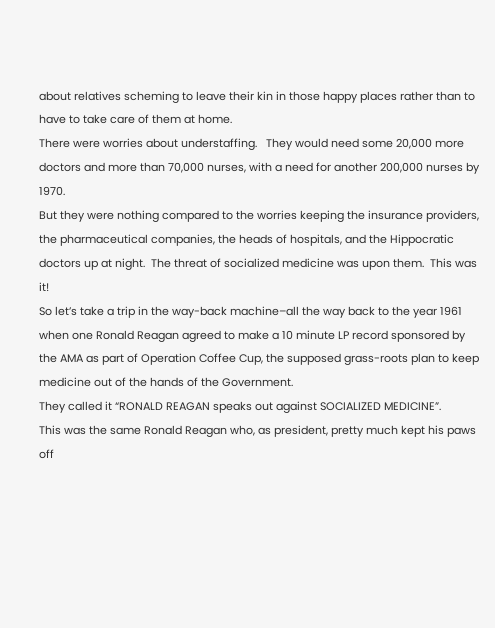about relatives scheming to leave their kin in those happy places rather than to have to take care of them at home.
There were worries about understaffing.   They would need some 20,000 more doctors and more than 70,000 nurses, with a need for another 200,000 nurses by 1970.
But they were nothing compared to the worries keeping the insurance providers, the pharmaceutical companies, the heads of hospitals, and the Hippocratic doctors up at night.  The threat of socialized medicine was upon them.  This was it!
So let’s take a trip in the way-back machine–all the way back to the year 1961 when one Ronald Reagan agreed to make a 10 minute LP record sponsored by the AMA as part of Operation Coffee Cup, the supposed grass-roots plan to keep medicine out of the hands of the Government.
They called it “RONALD REAGAN speaks out against SOCIALIZED MEDICINE”.
This was the same Ronald Reagan who, as president, pretty much kept his paws off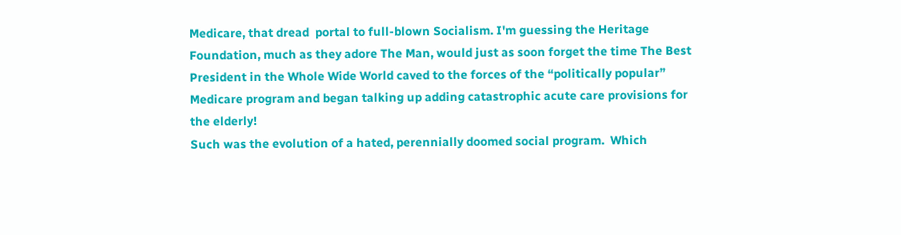Medicare, that dread  portal to full-blown Socialism. I'm guessing the Heritage Foundation, much as they adore The Man, would just as soon forget the time The Best President in the Whole Wide World caved to the forces of the “politically popular” Medicare program and began talking up adding catastrophic acute care provisions for the elderly!
Such was the evolution of a hated, perennially doomed social program.  Which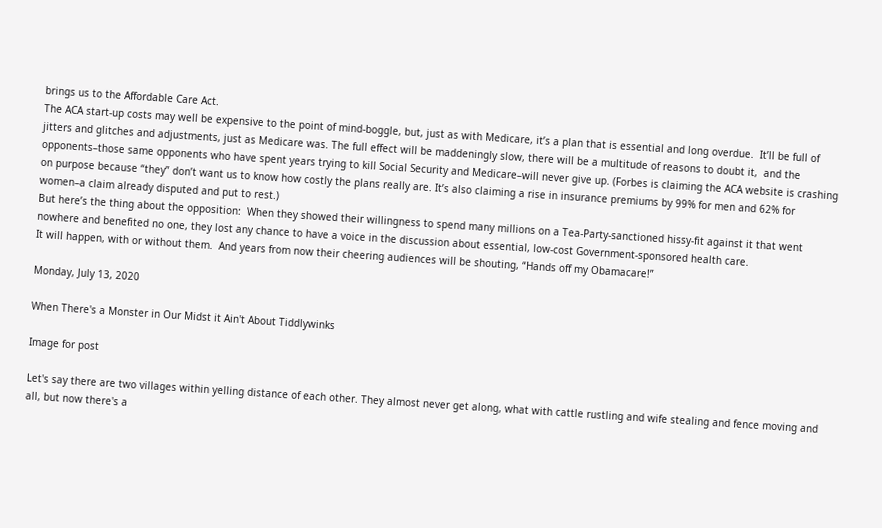brings us to the Affordable Care Act.
The ACA start-up costs may well be expensive to the point of mind-boggle, but, just as with Medicare, it’s a plan that is essential and long overdue.  It’ll be full of jitters and glitches and adjustments, just as Medicare was. The full effect will be maddeningly slow, there will be a multitude of reasons to doubt it,  and the opponents–those same opponents who have spent years trying to kill Social Security and Medicare–will never give up. (Forbes is claiming the ACA website is crashing on purpose because “they” don’t want us to know how costly the plans really are. It’s also claiming a rise in insurance premiums by 99% for men and 62% for women–a claim already disputed and put to rest.)
But here’s the thing about the opposition:  When they showed their willingness to spend many millions on a Tea-Party-sanctioned hissy-fit against it that went nowhere and benefited no one, they lost any chance to have a voice in the discussion about essential, low-cost Government-sponsored health care.
It will happen, with or without them.  And years from now their cheering audiences will be shouting, “Hands off my Obamacare!”

Monday, July 13, 2020

When There's a Monster in Our Midst it Ain't About Tiddlywinks

Image for post

Let's say there are two villages within yelling distance of each other. They almost never get along, what with cattle rustling and wife stealing and fence moving and all, but now there's a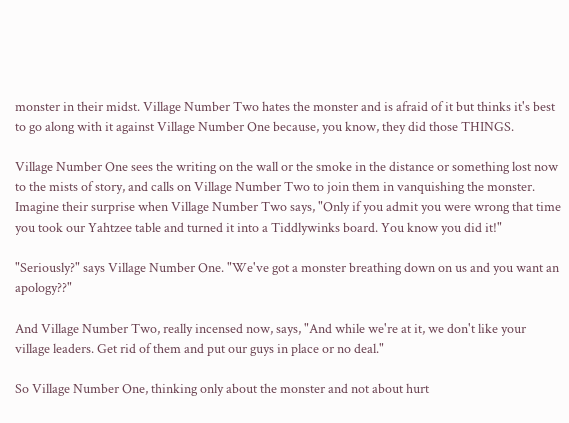monster in their midst. Village Number Two hates the monster and is afraid of it but thinks it's best to go along with it against Village Number One because, you know, they did those THINGS.

Village Number One sees the writing on the wall or the smoke in the distance or something lost now to the mists of story, and calls on Village Number Two to join them in vanquishing the monster. Imagine their surprise when Village Number Two says, "Only if you admit you were wrong that time you took our Yahtzee table and turned it into a Tiddlywinks board. You know you did it!"

"Seriously?" says Village Number One. "We've got a monster breathing down on us and you want an apology??"

And Village Number Two, really incensed now, says, "And while we're at it, we don't like your village leaders. Get rid of them and put our guys in place or no deal."

So Village Number One, thinking only about the monster and not about hurt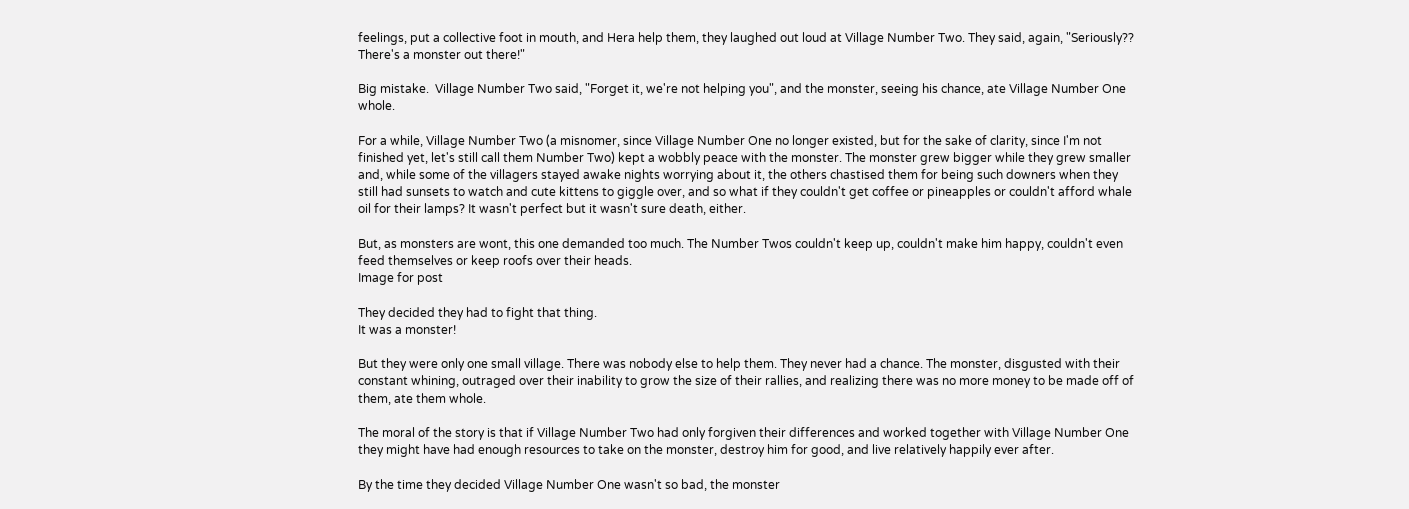feelings, put a collective foot in mouth, and Hera help them, they laughed out loud at Village Number Two. They said, again, "Seriously?? There's a monster out there!"

Big mistake.  Village Number Two said, "Forget it, we're not helping you", and the monster, seeing his chance, ate Village Number One whole.

For a while, Village Number Two (a misnomer, since Village Number One no longer existed, but for the sake of clarity, since I'm not finished yet, let's still call them Number Two) kept a wobbly peace with the monster. The monster grew bigger while they grew smaller and, while some of the villagers stayed awake nights worrying about it, the others chastised them for being such downers when they still had sunsets to watch and cute kittens to giggle over, and so what if they couldn't get coffee or pineapples or couldn't afford whale oil for their lamps? It wasn't perfect but it wasn't sure death, either.

But, as monsters are wont, this one demanded too much. The Number Twos couldn't keep up, couldn't make him happy, couldn't even feed themselves or keep roofs over their heads.
Image for post

They decided they had to fight that thing.
It was a monster!

But they were only one small village. There was nobody else to help them. They never had a chance. The monster, disgusted with their constant whining, outraged over their inability to grow the size of their rallies, and realizing there was no more money to be made off of them, ate them whole.

The moral of the story is that if Village Number Two had only forgiven their differences and worked together with Village Number One they might have had enough resources to take on the monster, destroy him for good, and live relatively happily ever after.

By the time they decided Village Number One wasn't so bad, the monster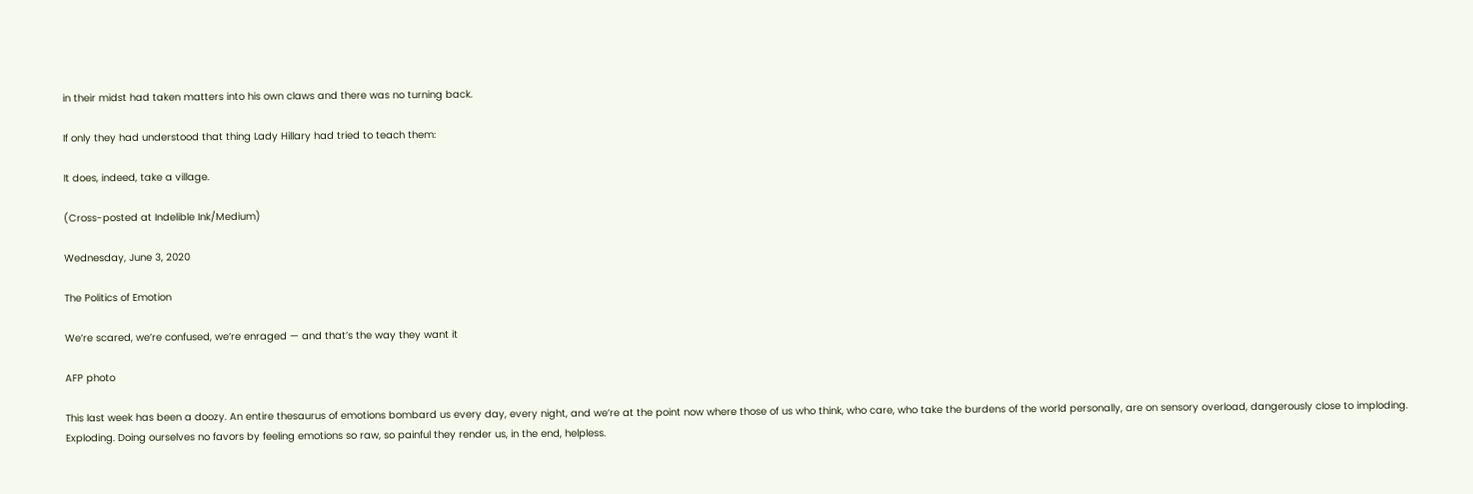in their midst had taken matters into his own claws and there was no turning back.

If only they had understood that thing Lady Hillary had tried to teach them:

It does, indeed, take a village.

(Cross-posted at Indelible Ink/Medium)

Wednesday, June 3, 2020

The Politics of Emotion

We’re scared, we’re confused, we’re enraged — and that’s the way they want it

AFP photo

This last week has been a doozy. An entire thesaurus of emotions bombard us every day, every night, and we’re at the point now where those of us who think, who care, who take the burdens of the world personally, are on sensory overload, dangerously close to imploding. Exploding. Doing ourselves no favors by feeling emotions so raw, so painful they render us, in the end, helpless.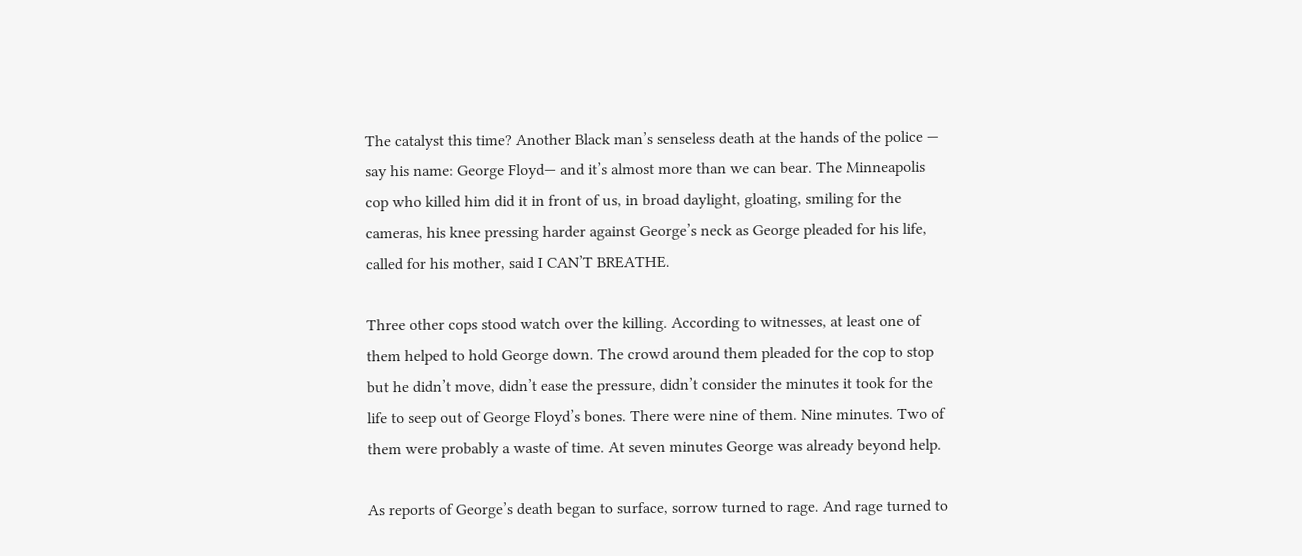The catalyst this time? Another Black man’s senseless death at the hands of the police — say his name: George Floyd— and it’s almost more than we can bear. The Minneapolis cop who killed him did it in front of us, in broad daylight, gloating, smiling for the cameras, his knee pressing harder against George’s neck as George pleaded for his life, called for his mother, said I CAN’T BREATHE.

Three other cops stood watch over the killing. According to witnesses, at least one of them helped to hold George down. The crowd around them pleaded for the cop to stop but he didn’t move, didn’t ease the pressure, didn’t consider the minutes it took for the life to seep out of George Floyd’s bones. There were nine of them. Nine minutes. Two of them were probably a waste of time. At seven minutes George was already beyond help.

As reports of George’s death began to surface, sorrow turned to rage. And rage turned to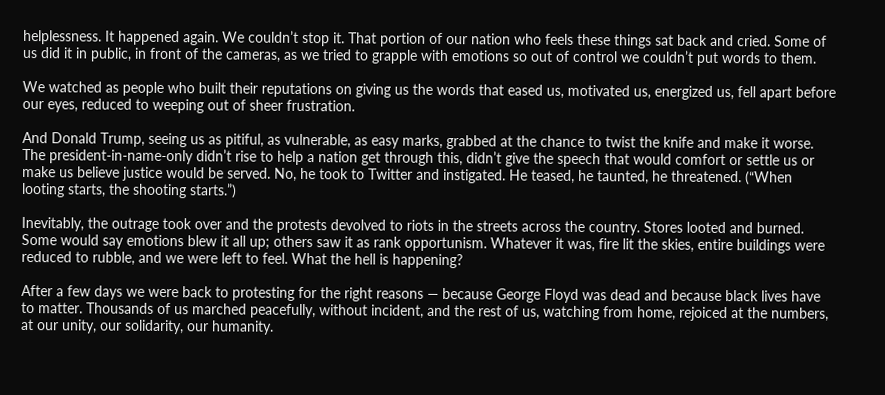helplessness. It happened again. We couldn’t stop it. That portion of our nation who feels these things sat back and cried. Some of us did it in public, in front of the cameras, as we tried to grapple with emotions so out of control we couldn’t put words to them.

We watched as people who built their reputations on giving us the words that eased us, motivated us, energized us, fell apart before our eyes, reduced to weeping out of sheer frustration.

And Donald Trump, seeing us as pitiful, as vulnerable, as easy marks, grabbed at the chance to twist the knife and make it worse. The president-in-name-only didn’t rise to help a nation get through this, didn’t give the speech that would comfort or settle us or make us believe justice would be served. No, he took to Twitter and instigated. He teased, he taunted, he threatened. (“When looting starts, the shooting starts.”)

Inevitably, the outrage took over and the protests devolved to riots in the streets across the country. Stores looted and burned. Some would say emotions blew it all up; others saw it as rank opportunism. Whatever it was, fire lit the skies, entire buildings were reduced to rubble, and we were left to feel. What the hell is happening?

After a few days we were back to protesting for the right reasons — because George Floyd was dead and because black lives have to matter. Thousands of us marched peacefully, without incident, and the rest of us, watching from home, rejoiced at the numbers, at our unity, our solidarity, our humanity.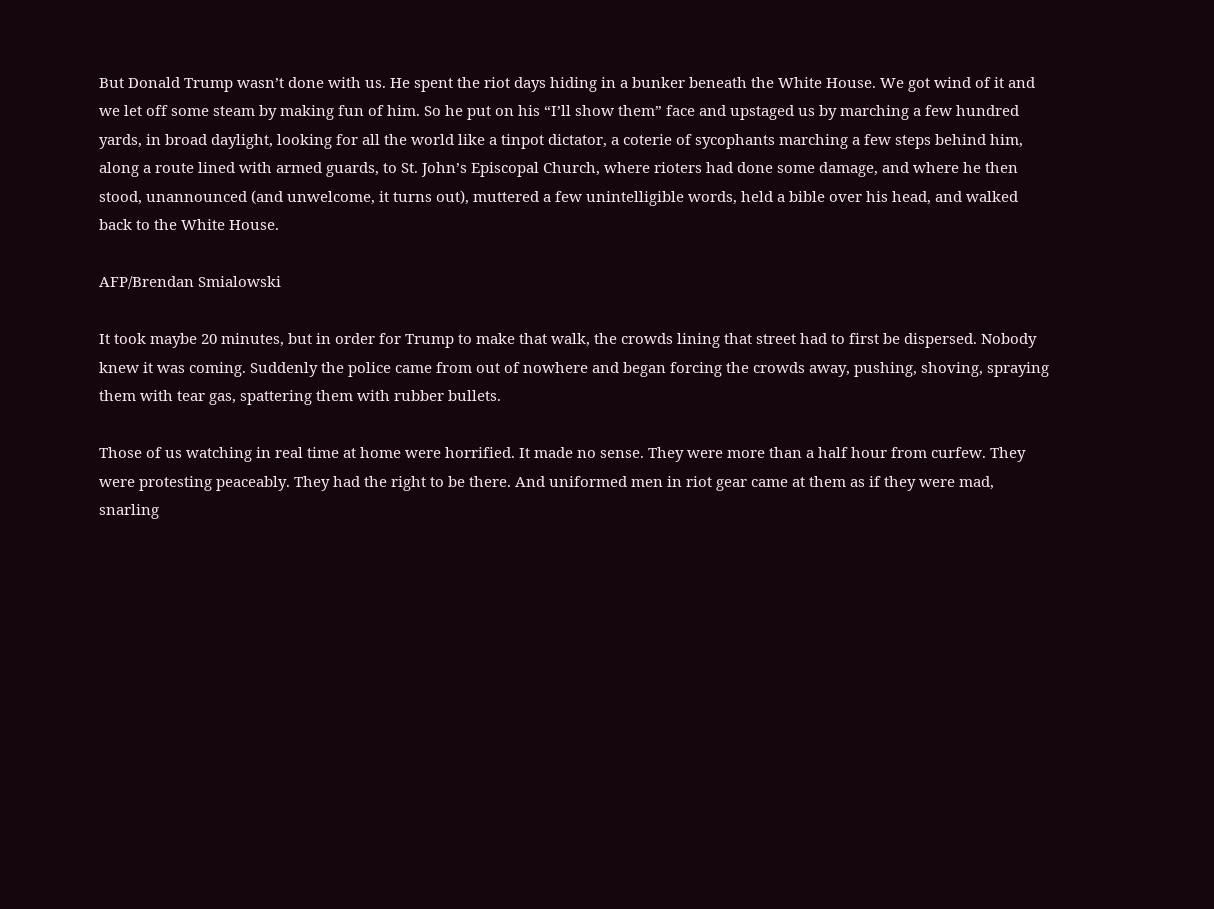But Donald Trump wasn’t done with us. He spent the riot days hiding in a bunker beneath the White House. We got wind of it and we let off some steam by making fun of him. So he put on his “I’ll show them” face and upstaged us by marching a few hundred yards, in broad daylight, looking for all the world like a tinpot dictator, a coterie of sycophants marching a few steps behind him, along a route lined with armed guards, to St. John’s Episcopal Church, where rioters had done some damage, and where he then stood, unannounced (and unwelcome, it turns out), muttered a few unintelligible words, held a bible over his head, and walked back to the White House.

AFP/Brendan Smialowski

It took maybe 20 minutes, but in order for Trump to make that walk, the crowds lining that street had to first be dispersed. Nobody knew it was coming. Suddenly the police came from out of nowhere and began forcing the crowds away, pushing, shoving, spraying them with tear gas, spattering them with rubber bullets.

Those of us watching in real time at home were horrified. It made no sense. They were more than a half hour from curfew. They were protesting peaceably. They had the right to be there. And uniformed men in riot gear came at them as if they were mad, snarling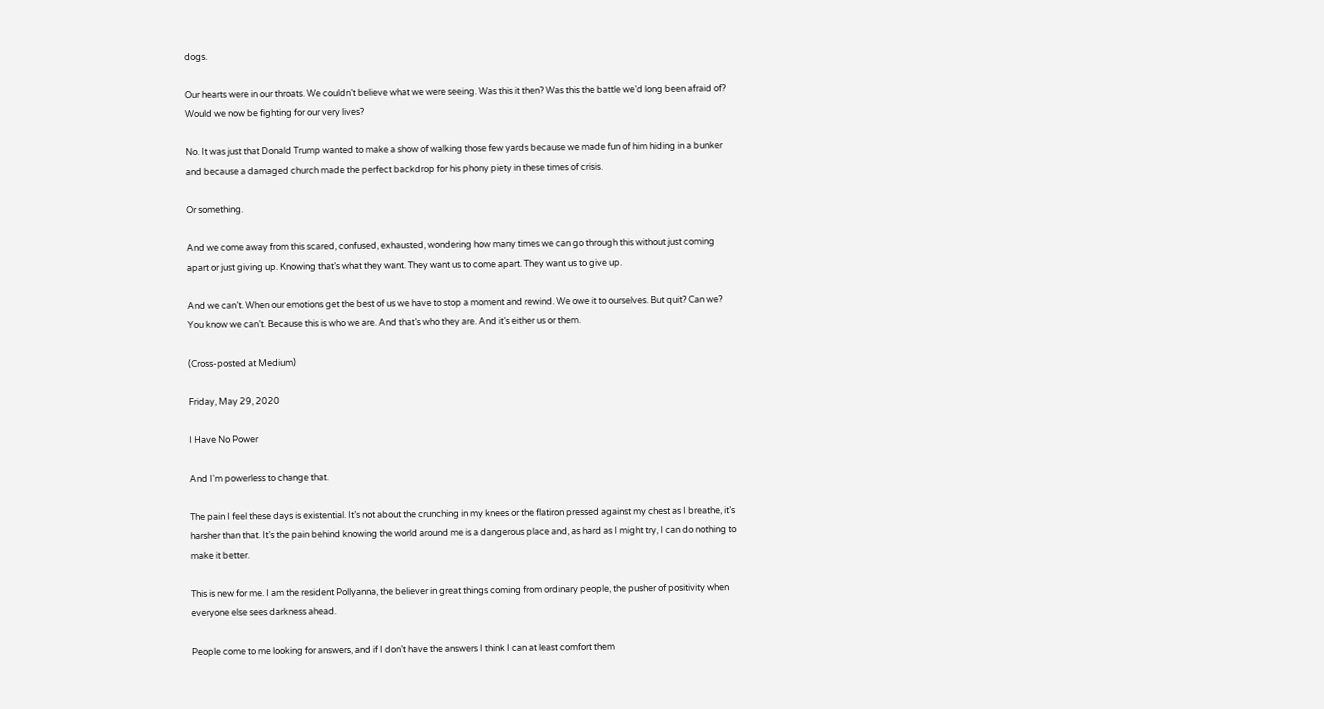dogs.

Our hearts were in our throats. We couldn’t believe what we were seeing. Was this it then? Was this the battle we’d long been afraid of? Would we now be fighting for our very lives?

No. It was just that Donald Trump wanted to make a show of walking those few yards because we made fun of him hiding in a bunker and because a damaged church made the perfect backdrop for his phony piety in these times of crisis.

Or something.

And we come away from this scared, confused, exhausted, wondering how many times we can go through this without just coming apart or just giving up. Knowing that’s what they want. They want us to come apart. They want us to give up.

And we can’t. When our emotions get the best of us we have to stop a moment and rewind. We owe it to ourselves. But quit? Can we? You know we can’t. Because this is who we are. And that’s who they are. And it’s either us or them.

(Cross-posted at Medium)

Friday, May 29, 2020

I Have No Power

And I'm powerless to change that.

The pain I feel these days is existential. It’s not about the crunching in my knees or the flatiron pressed against my chest as I breathe, it’s harsher than that. It’s the pain behind knowing the world around me is a dangerous place and, as hard as I might try, I can do nothing to make it better.

This is new for me. I am the resident Pollyanna, the believer in great things coming from ordinary people, the pusher of positivity when everyone else sees darkness ahead.

People come to me looking for answers, and if I don’t have the answers I think I can at least comfort them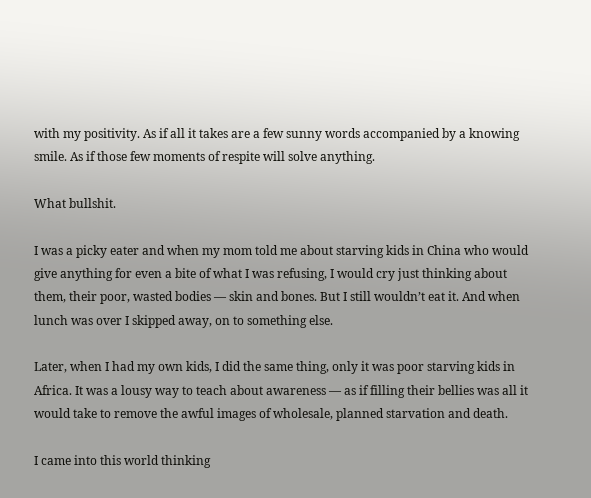with my positivity. As if all it takes are a few sunny words accompanied by a knowing smile. As if those few moments of respite will solve anything.

What bullshit.

I was a picky eater and when my mom told me about starving kids in China who would give anything for even a bite of what I was refusing, I would cry just thinking about them, their poor, wasted bodies — skin and bones. But I still wouldn’t eat it. And when lunch was over I skipped away, on to something else.

Later, when I had my own kids, I did the same thing, only it was poor starving kids in Africa. It was a lousy way to teach about awareness — as if filling their bellies was all it would take to remove the awful images of wholesale, planned starvation and death.

I came into this world thinking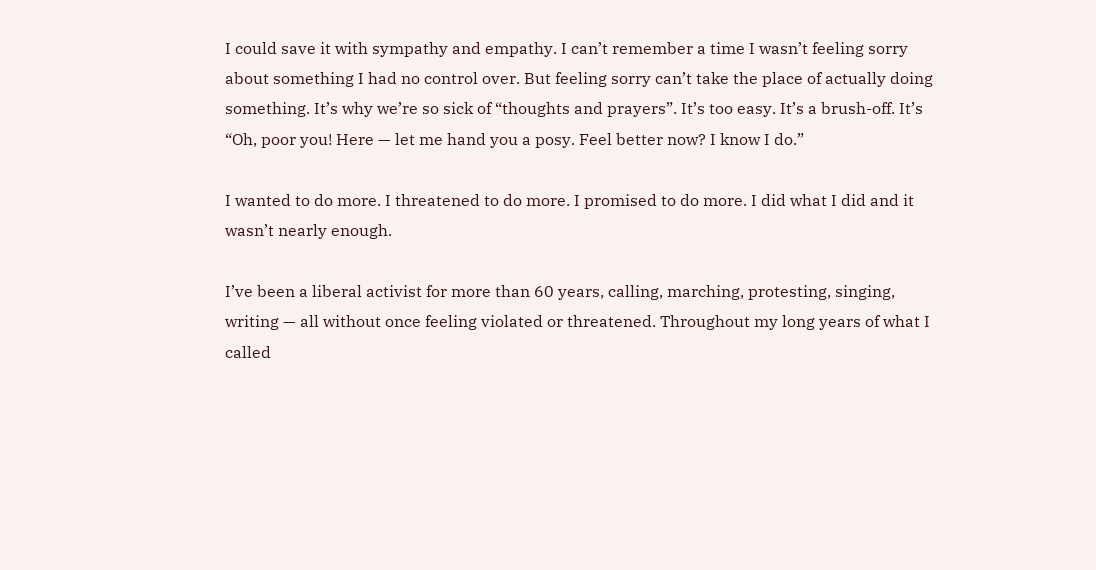I could save it with sympathy and empathy. I can’t remember a time I wasn’t feeling sorry about something I had no control over. But feeling sorry can’t take the place of actually doing something. It’s why we’re so sick of “thoughts and prayers”. It’s too easy. It’s a brush-off. It’s “Oh, poor you! Here — let me hand you a posy. Feel better now? I know I do.”

I wanted to do more. I threatened to do more. I promised to do more. I did what I did and it wasn’t nearly enough.

I’ve been a liberal activist for more than 60 years, calling, marching, protesting, singing, writing — all without once feeling violated or threatened. Throughout my long years of what I called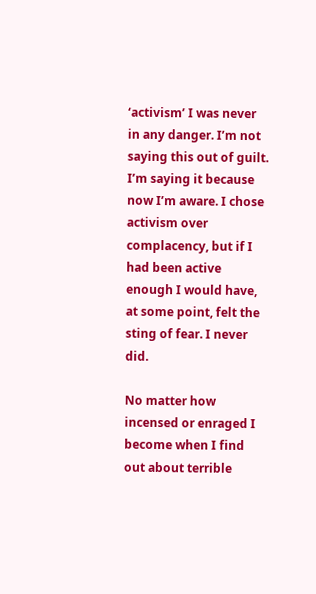‘activism’ I was never in any danger. I’m not saying this out of guilt. I’m saying it because now I’m aware. I chose activism over complacency, but if I had been active enough I would have, at some point, felt the sting of fear. I never did.

No matter how incensed or enraged I become when I find out about terrible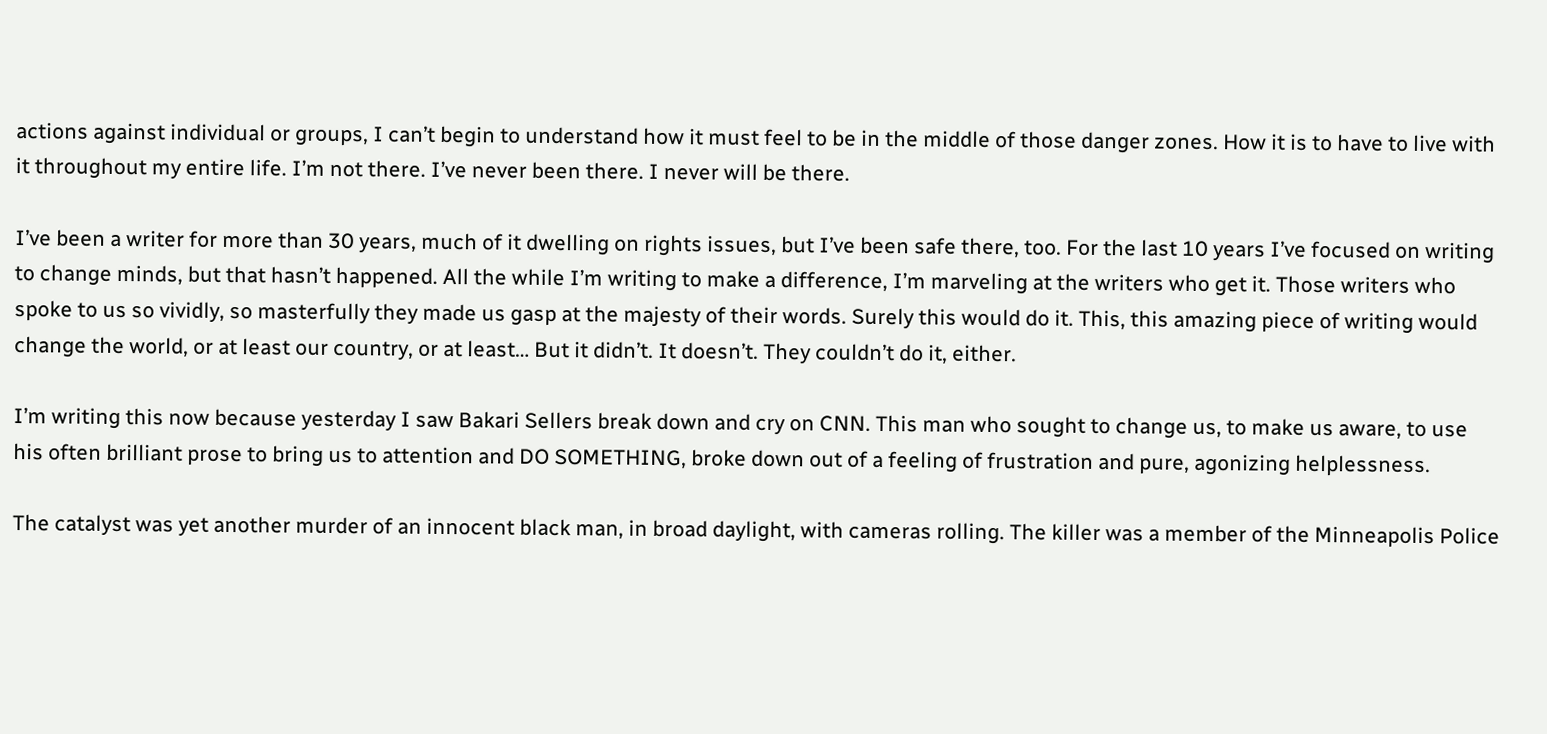actions against individual or groups, I can’t begin to understand how it must feel to be in the middle of those danger zones. How it is to have to live with it throughout my entire life. I’m not there. I’ve never been there. I never will be there.

I’ve been a writer for more than 30 years, much of it dwelling on rights issues, but I’ve been safe there, too. For the last 10 years I’ve focused on writing to change minds, but that hasn’t happened. All the while I’m writing to make a difference, I’m marveling at the writers who get it. Those writers who spoke to us so vividly, so masterfully they made us gasp at the majesty of their words. Surely this would do it. This, this amazing piece of writing would change the world, or at least our country, or at least… But it didn’t. It doesn’t. They couldn’t do it, either.

I’m writing this now because yesterday I saw Bakari Sellers break down and cry on CNN. This man who sought to change us, to make us aware, to use his often brilliant prose to bring us to attention and DO SOMETHING, broke down out of a feeling of frustration and pure, agonizing helplessness.

The catalyst was yet another murder of an innocent black man, in broad daylight, with cameras rolling. The killer was a member of the Minneapolis Police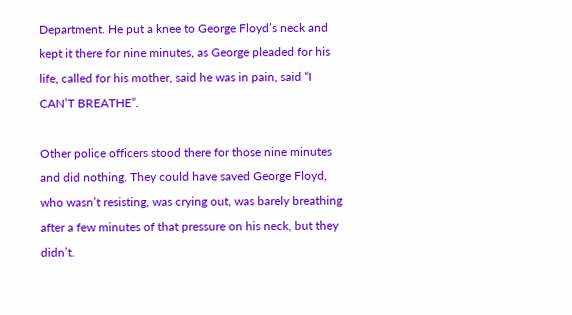Department. He put a knee to George Floyd’s neck and kept it there for nine minutes, as George pleaded for his life, called for his mother, said he was in pain, said “I CAN’T BREATHE”.

Other police officers stood there for those nine minutes and did nothing. They could have saved George Floyd, who wasn’t resisting, was crying out, was barely breathing after a few minutes of that pressure on his neck, but they didn’t.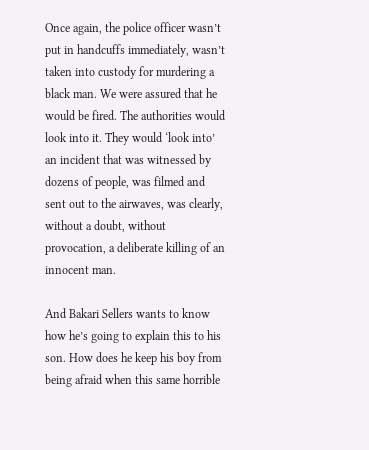Once again, the police officer wasn’t put in handcuffs immediately, wasn’t taken into custody for murdering a black man. We were assured that he would be fired. The authorities would look into it. They would ‘look into’ an incident that was witnessed by dozens of people, was filmed and sent out to the airwaves, was clearly, without a doubt, without provocation, a deliberate killing of an innocent man.

And Bakari Sellers wants to know how he’s going to explain this to his son. How does he keep his boy from being afraid when this same horrible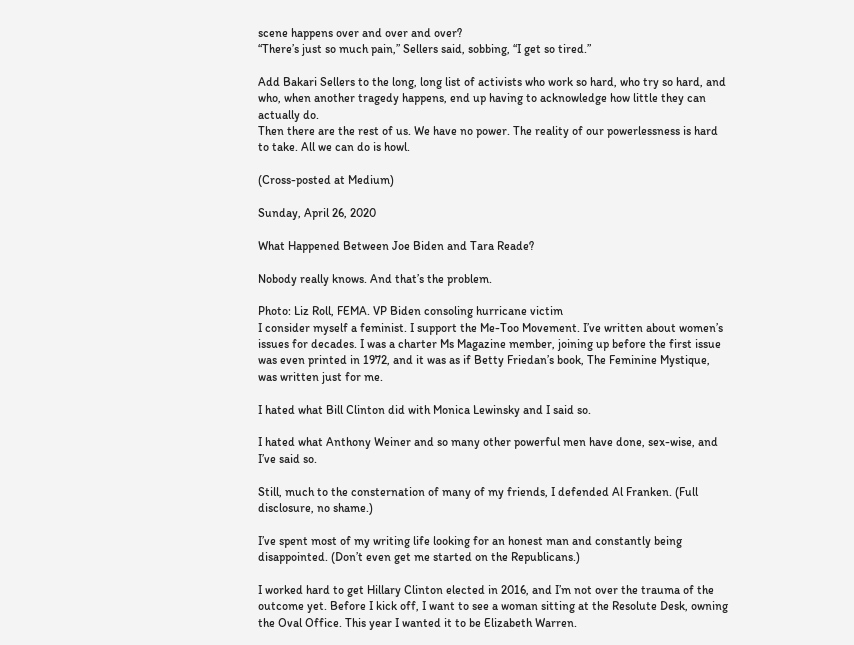scene happens over and over and over?
“There’s just so much pain,” Sellers said, sobbing, “I get so tired.”

Add Bakari Sellers to the long, long list of activists who work so hard, who try so hard, and who, when another tragedy happens, end up having to acknowledge how little they can actually do.
Then there are the rest of us. We have no power. The reality of our powerlessness is hard to take. All we can do is howl.

(Cross-posted at Medium)

Sunday, April 26, 2020

What Happened Between Joe Biden and Tara Reade?

Nobody really knows. And that’s the problem.

Photo: Liz Roll, FEMA. VP Biden consoling hurricane victim
I consider myself a feminist. I support the Me-Too Movement. I’ve written about women’s issues for decades. I was a charter Ms Magazine member, joining up before the first issue was even printed in 1972, and it was as if Betty Friedan’s book, The Feminine Mystique, was written just for me.

I hated what Bill Clinton did with Monica Lewinsky and I said so.

I hated what Anthony Weiner and so many other powerful men have done, sex-wise, and I’ve said so.

Still, much to the consternation of many of my friends, I defended Al Franken. (Full disclosure, no shame.)

I’ve spent most of my writing life looking for an honest man and constantly being disappointed. (Don’t even get me started on the Republicans.)

I worked hard to get Hillary Clinton elected in 2016, and I’m not over the trauma of the outcome yet. Before I kick off, I want to see a woman sitting at the Resolute Desk, owning the Oval Office. This year I wanted it to be Elizabeth Warren.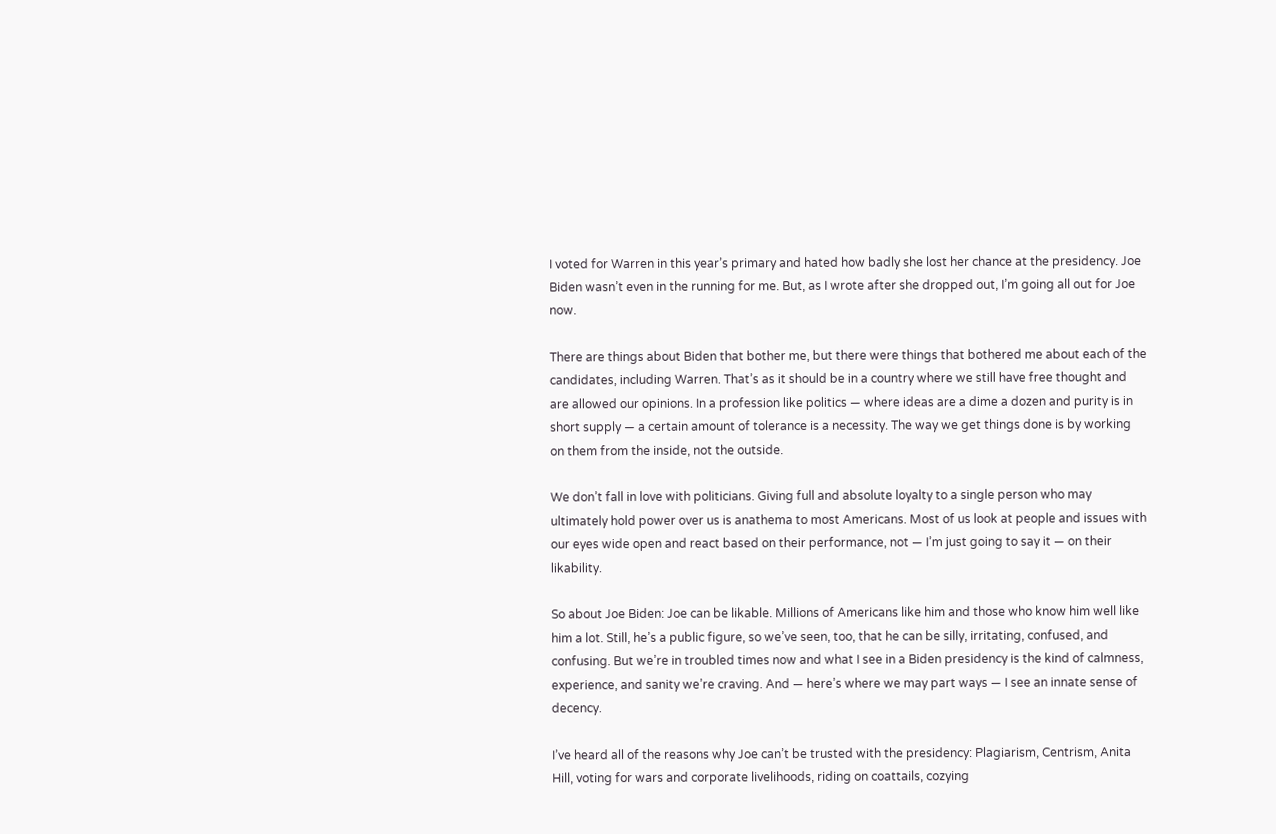I voted for Warren in this year’s primary and hated how badly she lost her chance at the presidency. Joe Biden wasn’t even in the running for me. But, as I wrote after she dropped out, I’m going all out for Joe now.

There are things about Biden that bother me, but there were things that bothered me about each of the candidates, including Warren. That’s as it should be in a country where we still have free thought and are allowed our opinions. In a profession like politics — where ideas are a dime a dozen and purity is in short supply — a certain amount of tolerance is a necessity. The way we get things done is by working on them from the inside, not the outside.

We don’t fall in love with politicians. Giving full and absolute loyalty to a single person who may ultimately hold power over us is anathema to most Americans. Most of us look at people and issues with our eyes wide open and react based on their performance, not — I’m just going to say it — on their likability.

So about Joe Biden: Joe can be likable. Millions of Americans like him and those who know him well like him a lot. Still, he’s a public figure, so we’ve seen, too, that he can be silly, irritating, confused, and confusing. But we’re in troubled times now and what I see in a Biden presidency is the kind of calmness, experience, and sanity we’re craving. And — here’s where we may part ways — I see an innate sense of decency.

I’ve heard all of the reasons why Joe can’t be trusted with the presidency: Plagiarism, Centrism, Anita Hill, voting for wars and corporate livelihoods, riding on coattails, cozying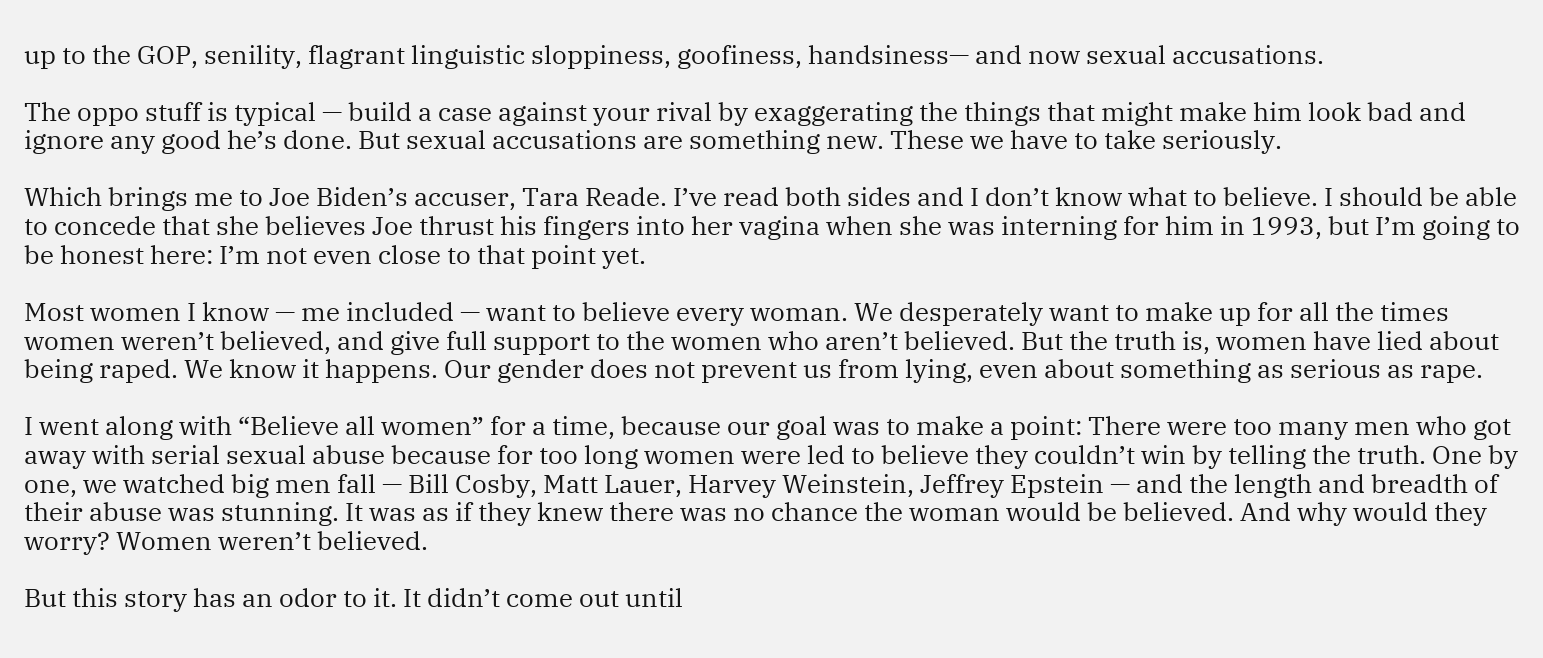up to the GOP, senility, flagrant linguistic sloppiness, goofiness, handsiness— and now sexual accusations.

The oppo stuff is typical — build a case against your rival by exaggerating the things that might make him look bad and ignore any good he’s done. But sexual accusations are something new. These we have to take seriously.

Which brings me to Joe Biden’s accuser, Tara Reade. I’ve read both sides and I don’t know what to believe. I should be able to concede that she believes Joe thrust his fingers into her vagina when she was interning for him in 1993, but I’m going to be honest here: I’m not even close to that point yet.

Most women I know — me included — want to believe every woman. We desperately want to make up for all the times women weren’t believed, and give full support to the women who aren’t believed. But the truth is, women have lied about being raped. We know it happens. Our gender does not prevent us from lying, even about something as serious as rape.

I went along with “Believe all women” for a time, because our goal was to make a point: There were too many men who got away with serial sexual abuse because for too long women were led to believe they couldn’t win by telling the truth. One by one, we watched big men fall — Bill Cosby, Matt Lauer, Harvey Weinstein, Jeffrey Epstein — and the length and breadth of their abuse was stunning. It was as if they knew there was no chance the woman would be believed. And why would they worry? Women weren’t believed.

But this story has an odor to it. It didn’t come out until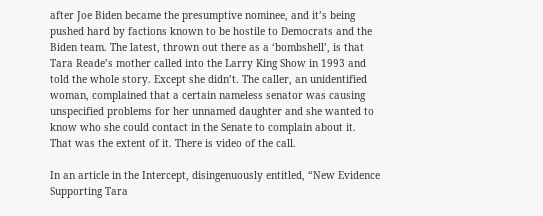after Joe Biden became the presumptive nominee, and it’s being pushed hard by factions known to be hostile to Democrats and the Biden team. The latest, thrown out there as a ‘bombshell’, is that Tara Reade’s mother called into the Larry King Show in 1993 and told the whole story. Except she didn’t. The caller, an unidentified woman, complained that a certain nameless senator was causing unspecified problems for her unnamed daughter and she wanted to know who she could contact in the Senate to complain about it. That was the extent of it. There is video of the call.

In an article in the Intercept, disingenuously entitled, “New Evidence Supporting Tara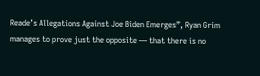Reade’s Allegations Against Joe Biden Emerges”, Ryan Grim manages to prove just the opposite — that there is no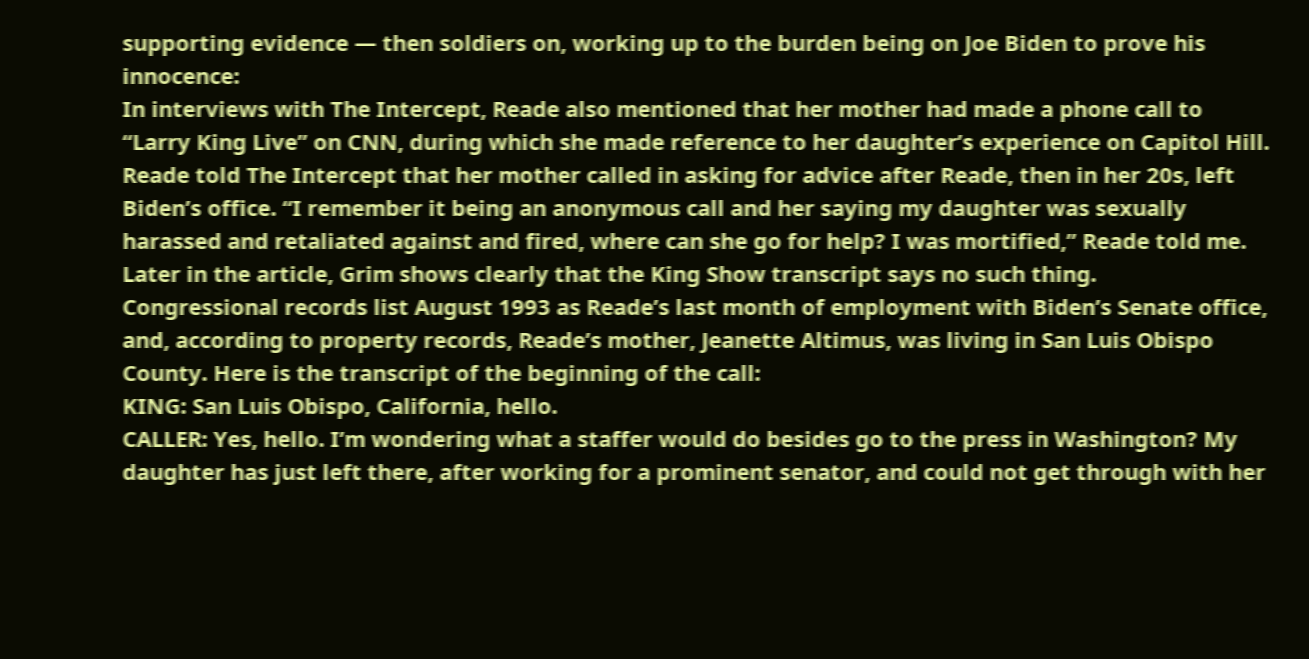supporting evidence — then soldiers on, working up to the burden being on Joe Biden to prove his innocence:
In interviews with The Intercept, Reade also mentioned that her mother had made a phone call to “Larry King Live” on CNN, during which she made reference to her daughter’s experience on Capitol Hill. Reade told The Intercept that her mother called in asking for advice after Reade, then in her 20s, left Biden’s office. “I remember it being an anonymous call and her saying my daughter was sexually harassed and retaliated against and fired, where can she go for help? I was mortified,” Reade told me.
Later in the article, Grim shows clearly that the King Show transcript says no such thing.
Congressional records list August 1993 as Reade’s last month of employment with Biden’s Senate office, and, according to property records, Reade’s mother, Jeanette Altimus, was living in San Luis Obispo County. Here is the transcript of the beginning of the call:
KING: San Luis Obispo, California, hello.
CALLER: Yes, hello. I’m wondering what a staffer would do besides go to the press in Washington? My daughter has just left there, after working for a prominent senator, and could not get through with her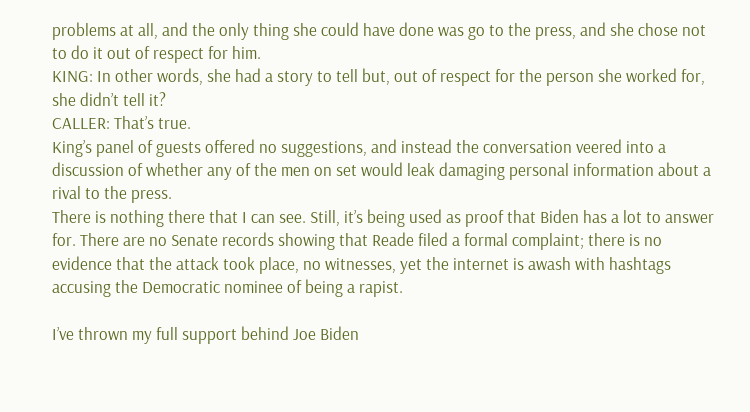problems at all, and the only thing she could have done was go to the press, and she chose not to do it out of respect for him.
KING: In other words, she had a story to tell but, out of respect for the person she worked for, she didn’t tell it?
CALLER: That’s true.
King’s panel of guests offered no suggestions, and instead the conversation veered into a discussion of whether any of the men on set would leak damaging personal information about a rival to the press.
There is nothing there that I can see. Still, it’s being used as proof that Biden has a lot to answer for. There are no Senate records showing that Reade filed a formal complaint; there is no evidence that the attack took place, no witnesses, yet the internet is awash with hashtags accusing the Democratic nominee of being a rapist.

I’ve thrown my full support behind Joe Biden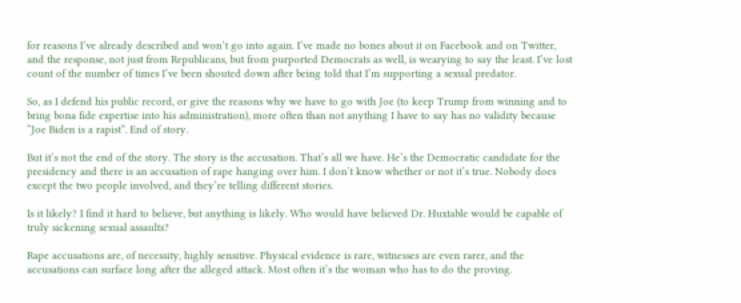for reasons I’ve already described and won’t go into again. I’ve made no bones about it on Facebook and on Twitter, and the response, not just from Republicans, but from purported Democrats as well, is wearying to say the least. I’ve lost count of the number of times I’ve been shouted down after being told that I’m supporting a sexual predator.

So, as I defend his public record, or give the reasons why we have to go with Joe (to keep Trump from winning and to bring bona fide expertise into his administration), more often than not anything I have to say has no validity because “Joe Biden is a rapist”. End of story.

But it’s not the end of the story. The story is the accusation. That’s all we have. He’s the Democratic candidate for the presidency and there is an accusation of rape hanging over him. I don’t know whether or not it’s true. Nobody does except the two people involved, and they’re telling different stories.

Is it likely? I find it hard to believe, but anything is likely. Who would have believed Dr. Huxtable would be capable of truly sickening sexual assaults?

Rape accusations are, of necessity, highly sensitive. Physical evidence is rare, witnesses are even rarer, and the accusations can surface long after the alleged attack. Most often it’s the woman who has to do the proving.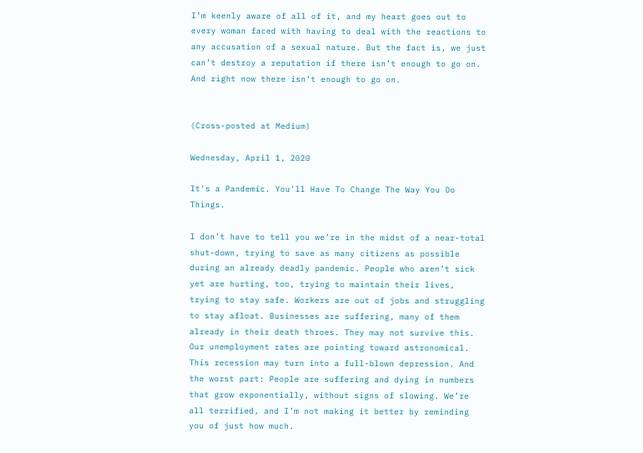I’m keenly aware of all of it, and my heart goes out to every woman faced with having to deal with the reactions to any accusation of a sexual nature. But the fact is, we just can’t destroy a reputation if there isn’t enough to go on. And right now there isn’t enough to go on.


(Cross-posted at Medium)

Wednesday, April 1, 2020

It's a Pandemic. You'll Have To Change The Way You Do Things.

I don’t have to tell you we’re in the midst of a near-total shut-down, trying to save as many citizens as possible during an already deadly pandemic. People who aren’t sick yet are hurting, too, trying to maintain their lives, trying to stay safe. Workers are out of jobs and struggling to stay afloat. Businesses are suffering, many of them already in their death throes. They may not survive this. Our unemployment rates are pointing toward astronomical. This recession may turn into a full-blown depression. And the worst part: People are suffering and dying in numbers that grow exponentially, without signs of slowing. We’re all terrified, and I’m not making it better by reminding you of just how much.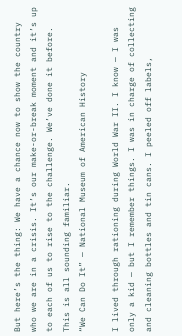But here’s the thing: We have a chance now to show the country who we are in a crisis. It’s our make-or-break moment and it’s up to each of us to rise to the challenge. We’ve done it before. This is all sounding familiar.
“We Can Do It” — National Museum of American History

I lived through rationing during World War II. I know — I was only a kid — but I remember things. I was in charge of collecting and cleaning bottles and tin cans. I peeled off labels,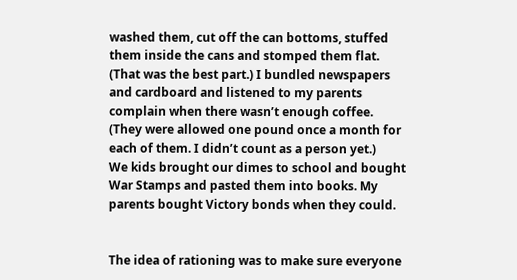washed them, cut off the can bottoms, stuffed them inside the cans and stomped them flat. (That was the best part.) I bundled newspapers and cardboard and listened to my parents complain when there wasn’t enough coffee. (They were allowed one pound once a month for each of them. I didn’t count as a person yet.)
We kids brought our dimes to school and bought War Stamps and pasted them into books. My parents bought Victory bonds when they could.


The idea of rationing was to make sure everyone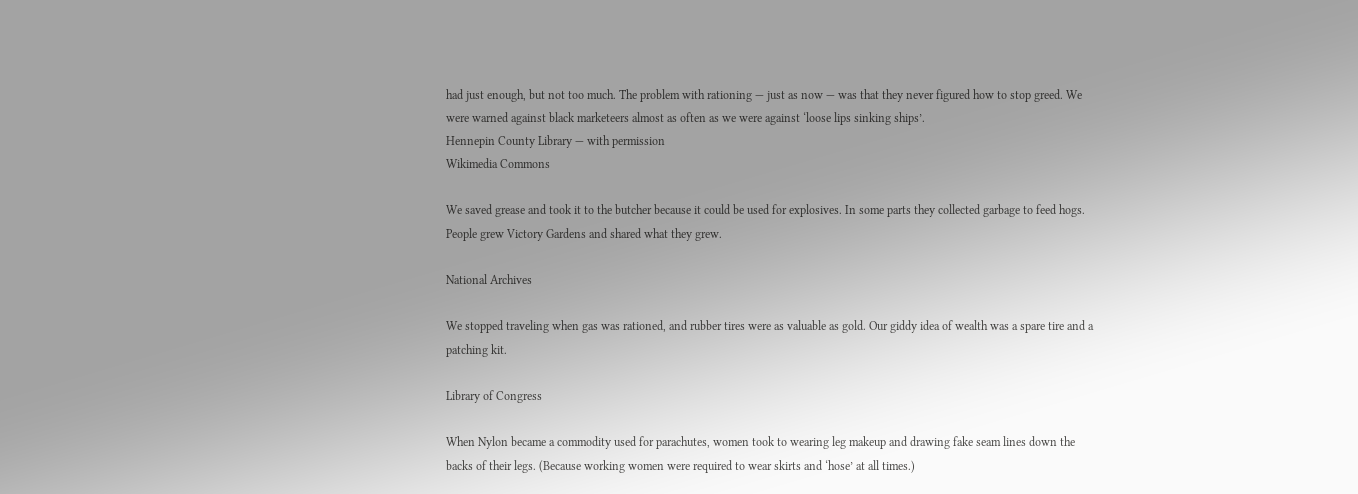had just enough, but not too much. The problem with rationing — just as now — was that they never figured how to stop greed. We were warned against black marketeers almost as often as we were against ‘loose lips sinking ships’.
Hennepin County Library — with permission
Wikimedia Commons

We saved grease and took it to the butcher because it could be used for explosives. In some parts they collected garbage to feed hogs. People grew Victory Gardens and shared what they grew.

National Archives

We stopped traveling when gas was rationed, and rubber tires were as valuable as gold. Our giddy idea of wealth was a spare tire and a patching kit.

Library of Congress

When Nylon became a commodity used for parachutes, women took to wearing leg makeup and drawing fake seam lines down the backs of their legs. (Because working women were required to wear skirts and ‘hose’ at all times.)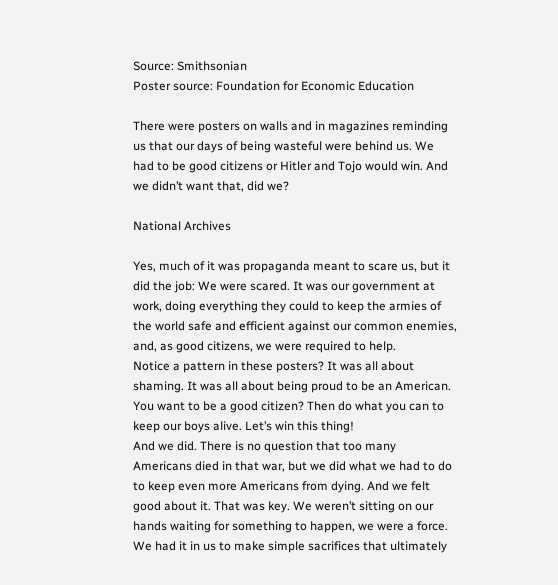Source: Smithsonian
Poster source: Foundation for Economic Education

There were posters on walls and in magazines reminding us that our days of being wasteful were behind us. We had to be good citizens or Hitler and Tojo would win. And we didn’t want that, did we?

National Archives

Yes, much of it was propaganda meant to scare us, but it did the job: We were scared. It was our government at work, doing everything they could to keep the armies of the world safe and efficient against our common enemies, and, as good citizens, we were required to help.
Notice a pattern in these posters? It was all about shaming. It was all about being proud to be an American. You want to be a good citizen? Then do what you can to keep our boys alive. Let’s win this thing!
And we did. There is no question that too many Americans died in that war, but we did what we had to do to keep even more Americans from dying. And we felt good about it. That was key. We weren’t sitting on our hands waiting for something to happen, we were a force. We had it in us to make simple sacrifices that ultimately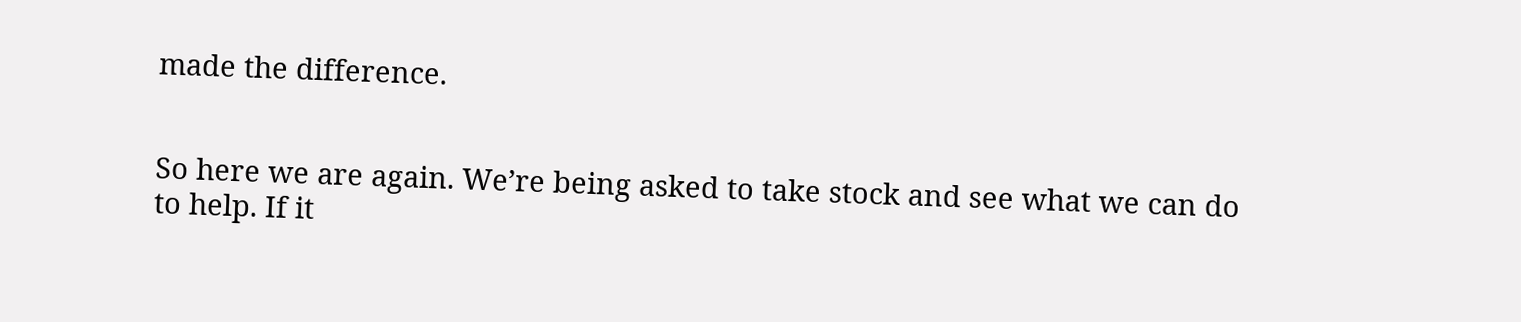made the difference.


So here we are again. We’re being asked to take stock and see what we can do to help. If it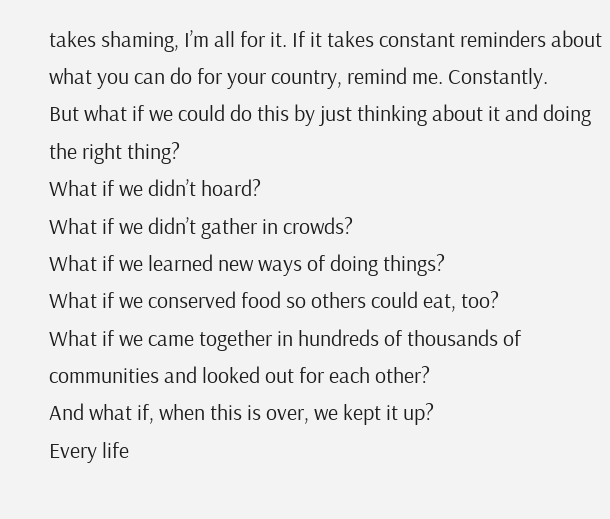takes shaming, I’m all for it. If it takes constant reminders about what you can do for your country, remind me. Constantly.
But what if we could do this by just thinking about it and doing the right thing?
What if we didn’t hoard?
What if we didn’t gather in crowds?
What if we learned new ways of doing things?
What if we conserved food so others could eat, too?
What if we came together in hundreds of thousands of communities and looked out for each other?
And what if, when this is over, we kept it up?
Every life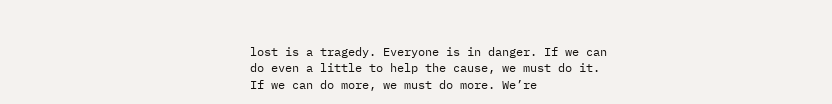lost is a tragedy. Everyone is in danger. If we can do even a little to help the cause, we must do it. If we can do more, we must do more. We’re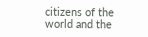citizens of the world and the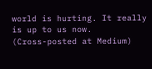world is hurting. It really is up to us now.
(Cross-posted at Medium)